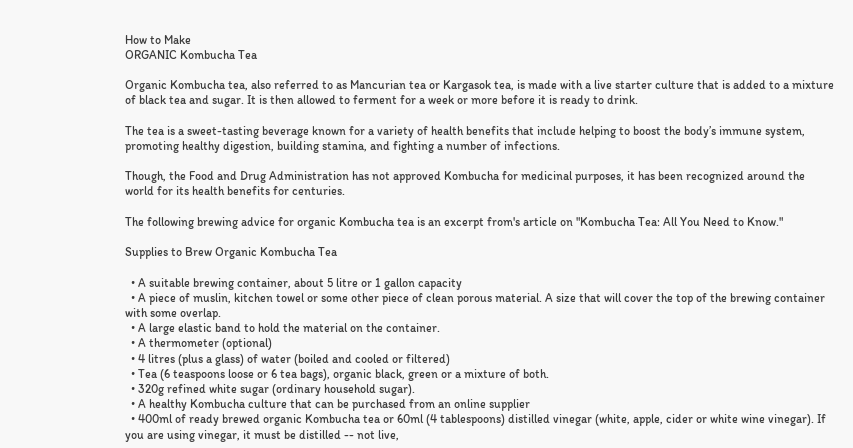How to Make
ORGANIC Kombucha Tea

Organic Kombucha tea, also referred to as Mancurian tea or Kargasok tea, is made with a live starter culture that is added to a mixture of black tea and sugar. It is then allowed to ferment for a week or more before it is ready to drink.

The tea is a sweet-tasting beverage known for a variety of health benefits that include helping to boost the body’s immune system, promoting healthy digestion, building stamina, and fighting a number of infections.

Though, the Food and Drug Administration has not approved Kombucha for medicinal purposes, it has been recognized around the world for its health benefits for centuries.

The following brewing advice for organic Kombucha tea is an excerpt from's article on "Kombucha Tea: All You Need to Know."

Supplies to Brew Organic Kombucha Tea

  • A suitable brewing container, about 5 litre or 1 gallon capacity
  • A piece of muslin, kitchen towel or some other piece of clean porous material. A size that will cover the top of the brewing container with some overlap.
  • A large elastic band to hold the material on the container.
  • A thermometer (optional)
  • 4 litres (plus a glass) of water (boiled and cooled or filtered)
  • Tea (6 teaspoons loose or 6 tea bags), organic black, green or a mixture of both.
  • 320g refined white sugar (ordinary household sugar).
  • A healthy Kombucha culture that can be purchased from an online supplier
  • 400ml of ready brewed organic Kombucha tea or 60ml (4 tablespoons) distilled vinegar (white, apple, cider or white wine vinegar). If you are using vinegar, it must be distilled -- not live,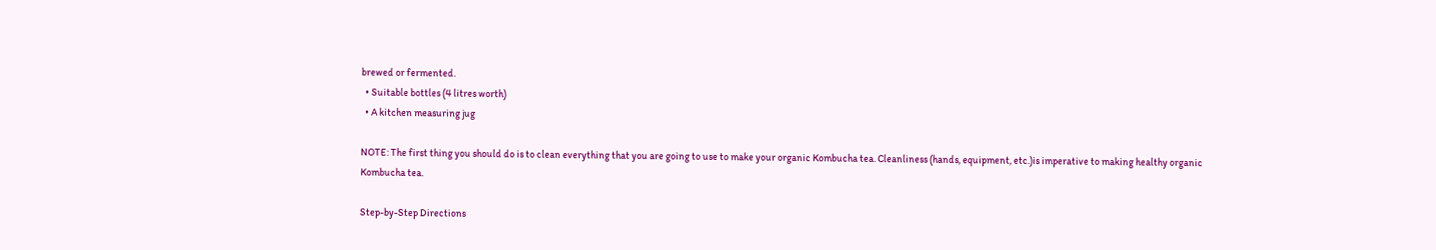brewed or fermented.
  • Suitable bottles (4 litres worth)
  • A kitchen measuring jug

NOTE: The first thing you should do is to clean everything that you are going to use to make your organic Kombucha tea. Cleanliness (hands, equipment, etc.)is imperative to making healthy organic Kombucha tea.

Step-by-Step Directions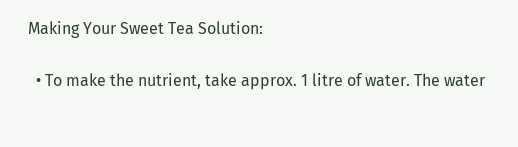Making Your Sweet Tea Solution:

  • To make the nutrient, take approx. 1 litre of water. The water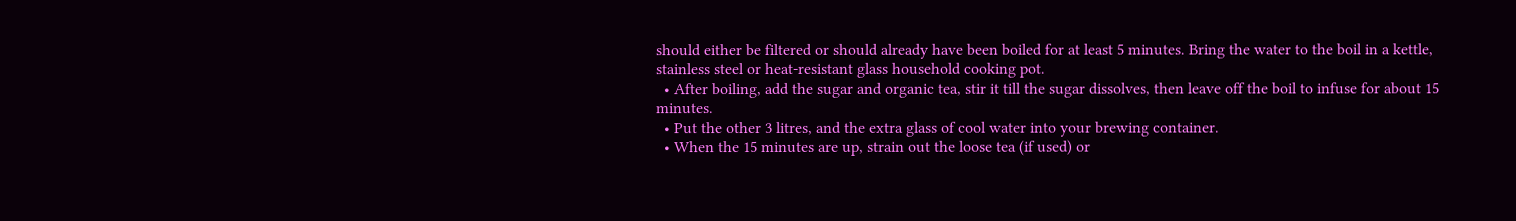should either be filtered or should already have been boiled for at least 5 minutes. Bring the water to the boil in a kettle, stainless steel or heat-resistant glass household cooking pot.
  • After boiling, add the sugar and organic tea, stir it till the sugar dissolves, then leave off the boil to infuse for about 15 minutes.
  • Put the other 3 litres, and the extra glass of cool water into your brewing container.
  • When the 15 minutes are up, strain out the loose tea (if used) or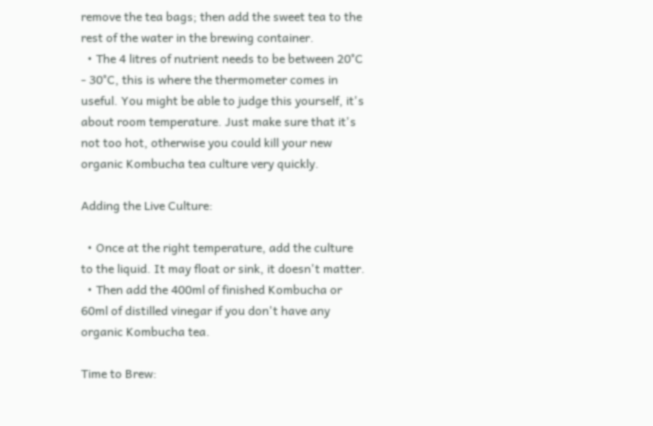remove the tea bags; then add the sweet tea to the rest of the water in the brewing container.
  • The 4 litres of nutrient needs to be between 20°C - 30°C, this is where the thermometer comes in useful. You might be able to judge this yourself, it's about room temperature. Just make sure that it's not too hot, otherwise you could kill your new organic Kombucha tea culture very quickly.

Adding the Live Culture:

  • Once at the right temperature, add the culture to the liquid. It may float or sink, it doesn't matter.
  • Then add the 400ml of finished Kombucha or 60ml of distilled vinegar if you don't have any organic Kombucha tea.

Time to Brew: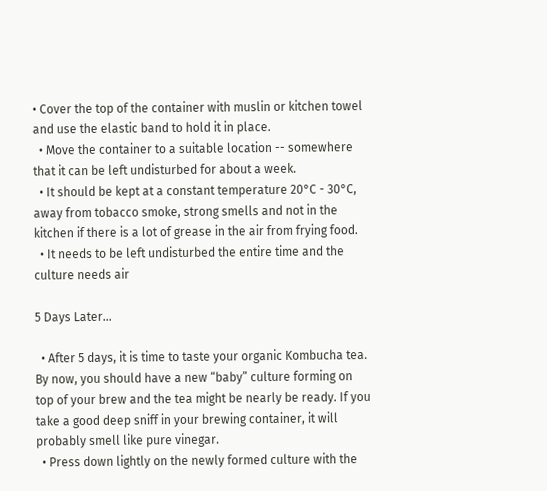• Cover the top of the container with muslin or kitchen towel and use the elastic band to hold it in place.
  • Move the container to a suitable location -- somewhere that it can be left undisturbed for about a week.
  • It should be kept at a constant temperature 20°C - 30°C, away from tobacco smoke, strong smells and not in the kitchen if there is a lot of grease in the air from frying food.
  • It needs to be left undisturbed the entire time and the culture needs air

5 Days Later…

  • After 5 days, it is time to taste your organic Kombucha tea. By now, you should have a new “baby” culture forming on top of your brew and the tea might be nearly be ready. If you take a good deep sniff in your brewing container, it will probably smell like pure vinegar.
  • Press down lightly on the newly formed culture with the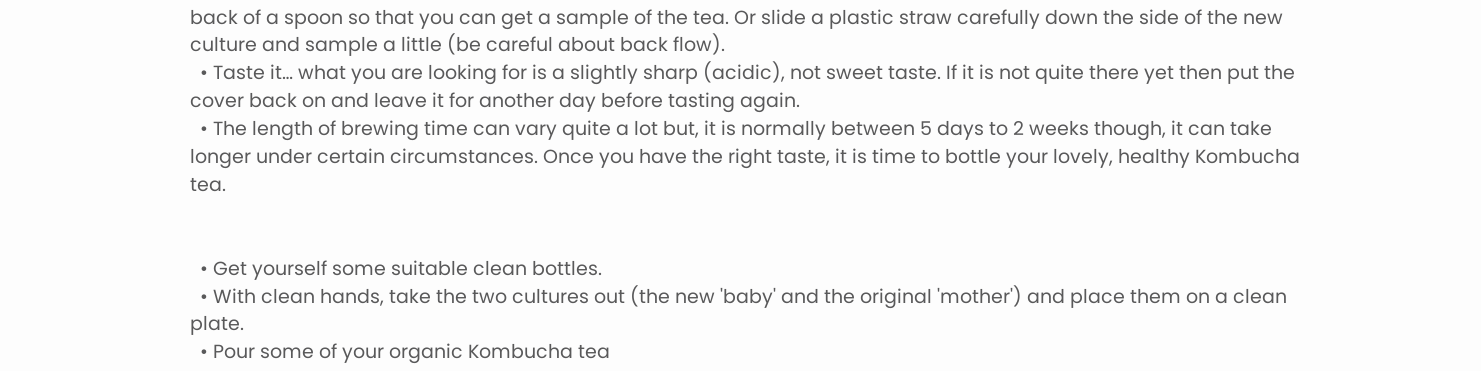back of a spoon so that you can get a sample of the tea. Or slide a plastic straw carefully down the side of the new culture and sample a little (be careful about back flow).
  • Taste it… what you are looking for is a slightly sharp (acidic), not sweet taste. If it is not quite there yet then put the cover back on and leave it for another day before tasting again.
  • The length of brewing time can vary quite a lot but, it is normally between 5 days to 2 weeks though, it can take longer under certain circumstances. Once you have the right taste, it is time to bottle your lovely, healthy Kombucha tea.


  • Get yourself some suitable clean bottles.
  • With clean hands, take the two cultures out (the new 'baby' and the original 'mother') and place them on a clean plate.
  • Pour some of your organic Kombucha tea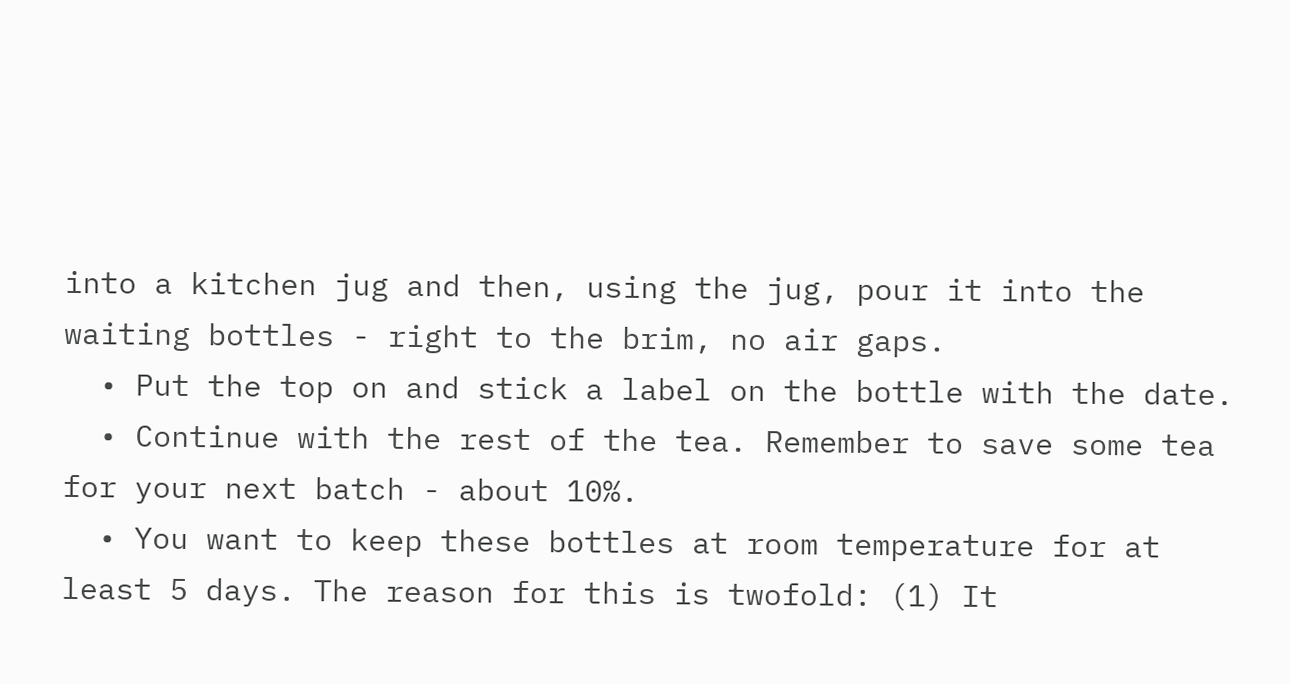into a kitchen jug and then, using the jug, pour it into the waiting bottles - right to the brim, no air gaps.
  • Put the top on and stick a label on the bottle with the date.
  • Continue with the rest of the tea. Remember to save some tea for your next batch - about 10%.
  • You want to keep these bottles at room temperature for at least 5 days. The reason for this is twofold: (1) It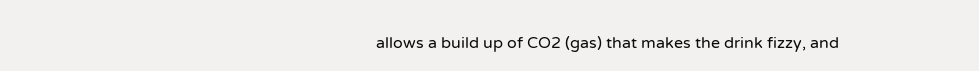allows a build up of CO2 (gas) that makes the drink fizzy, and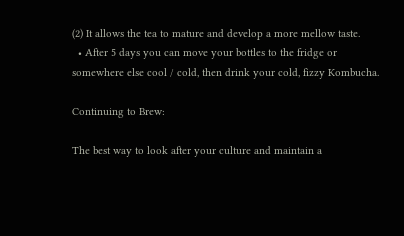(2) It allows the tea to mature and develop a more mellow taste.
  • After 5 days you can move your bottles to the fridge or somewhere else cool / cold, then drink your cold, fizzy Kombucha.

Continuing to Brew:

The best way to look after your culture and maintain a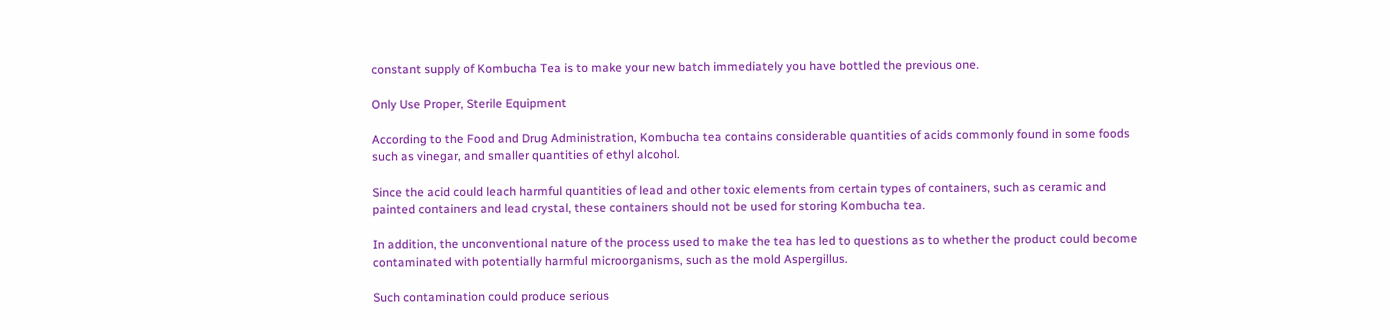constant supply of Kombucha Tea is to make your new batch immediately you have bottled the previous one.

Only Use Proper, Sterile Equipment

According to the Food and Drug Administration, Kombucha tea contains considerable quantities of acids commonly found in some foods such as vinegar, and smaller quantities of ethyl alcohol.

Since the acid could leach harmful quantities of lead and other toxic elements from certain types of containers, such as ceramic and painted containers and lead crystal, these containers should not be used for storing Kombucha tea.

In addition, the unconventional nature of the process used to make the tea has led to questions as to whether the product could become contaminated with potentially harmful microorganisms, such as the mold Aspergillus.

Such contamination could produce serious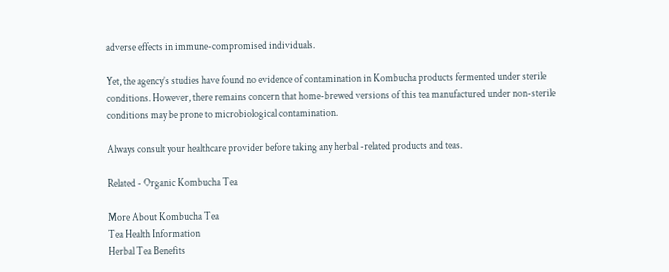adverse effects in immune-compromised individuals.

Yet, the agency’s studies have found no evidence of contamination in Kombucha products fermented under sterile conditions. However, there remains concern that home-brewed versions of this tea manufactured under non-sterile conditions may be prone to microbiological contamination.

Always consult your healthcare provider before taking any herbal -related products and teas.

Related - Organic Kombucha Tea

More About Kombucha Tea
Tea Health Information
Herbal Tea Benefits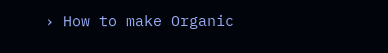› How to make Organic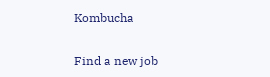Kombucha

Find a new job